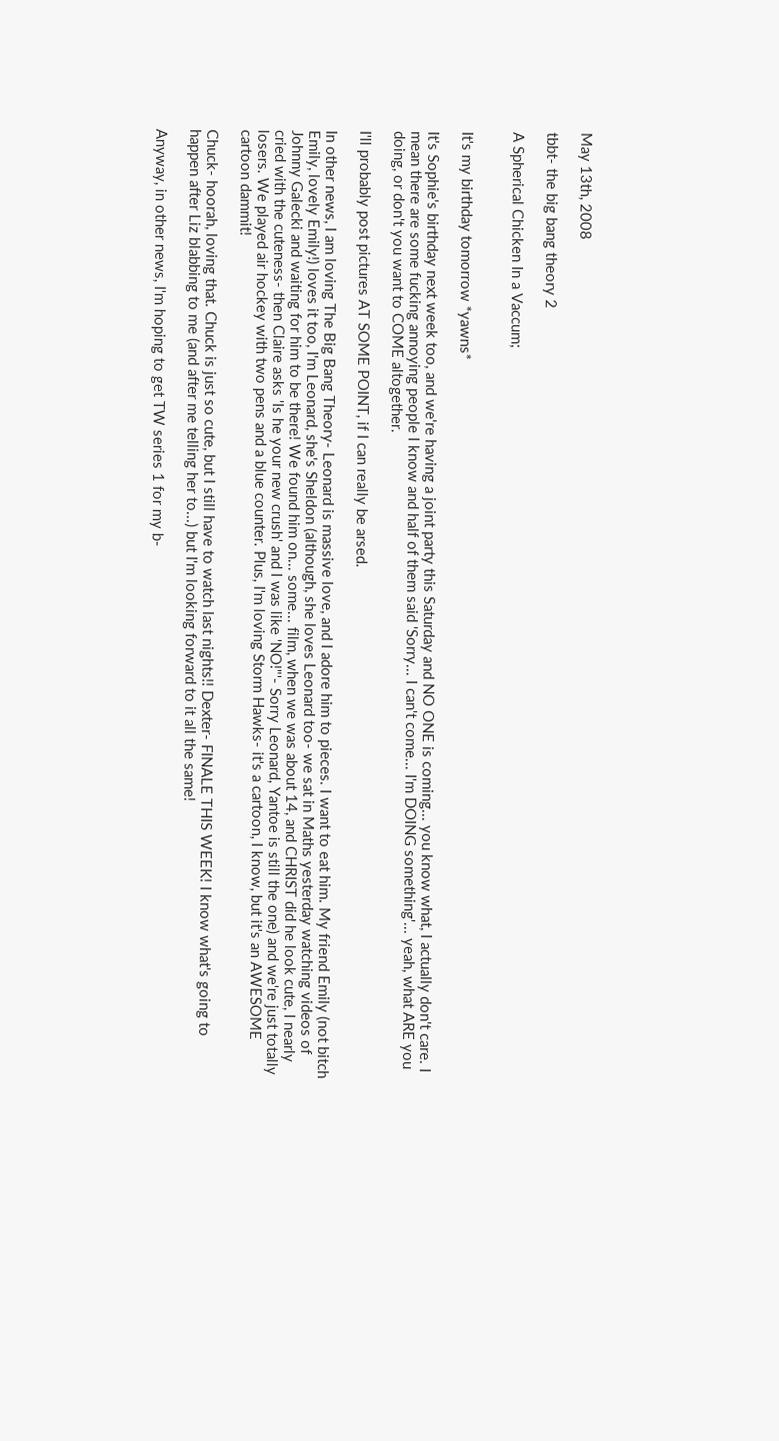May 13th, 2008

tbbt- the big bang theory 2

A Spherical Chicken In a Vaccum;


It's my birthday tomorrow *yawns*

It's Sophie's birthday next week too, and we're having a joint party this Saturday and NO ONE is coming... you know what, I actually don't care. I mean there are some fucking annoying people I know and half of them said 'Sorry... I can't come... I'm DOING something'... yeah, what ARE you doing, or don't you want to COME altogether.

I'll probably post pictures AT SOME POINT, if I can really be arsed.

In other news, I am loving The Big Bang Theory- Leonard is massive love, and I adore him to pieces. I want to eat him. My friend Emily (not bitch Emily, lovely Emily!) loves it too, I'm Leonard, she's Sheldon (although, she loves Leonard too- we sat in Maths yesterday watching videos of Johnny Galecki and waiting for him to be there! We found him on... some... film, when we was about 14, and CHRIST did he look cute, I nearly cried with the cuteness- then Claire asks 'Is he your new crush' and I was like 'NO!"'- Sorry Leonard, Yantoe is still the one) and we're just totally losers. We played air hockey with two pens and a blue counter. Plus, I'm loving Storm Hawks- it's a cartoon, I know, but it's an AWESOME cartoon dammit!

Chuck- hoorah, loving that. Chuck is just so cute, but I still have to watch last nights!! Dexter- FINALE THIS WEEK! I know what's going to happen after Liz blabbing to me (and after me telling her to...) but I'm looking forward to it all the same!

Anyway, in other news, I'm hoping to get TW series 1 for my b-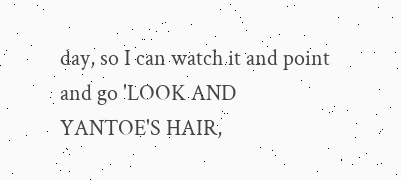day, so I can watch it and point and go 'LOOK AND YANTOE'S HAIR,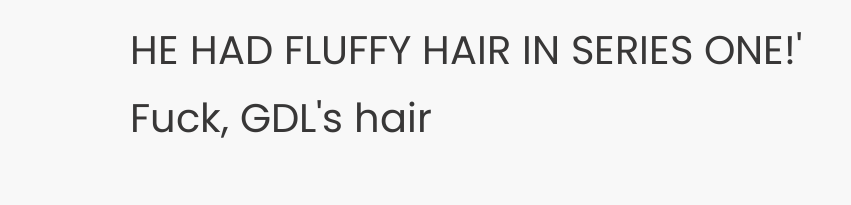HE HAD FLUFFY HAIR IN SERIES ONE!' Fuck, GDL's hair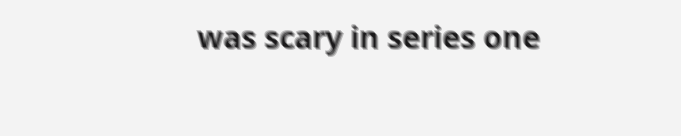was scary in series one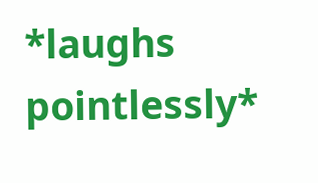*laughs pointlessly*